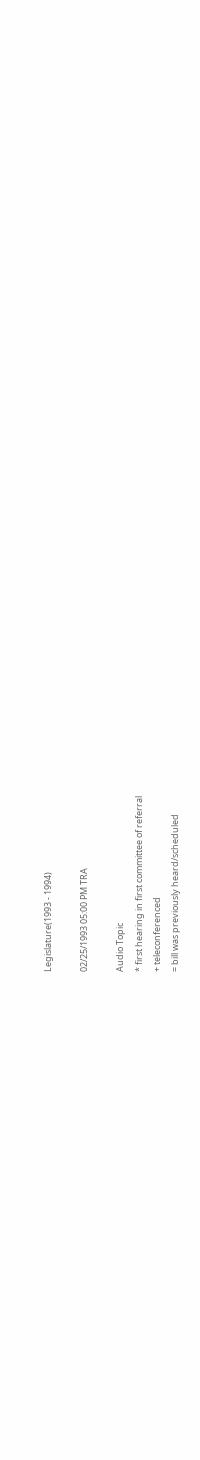Legislature(1993 - 1994)

02/25/1993 05:00 PM TRA

Audio Topic
* first hearing in first committee of referral
+ teleconferenced
= bill was previously heard/scheduled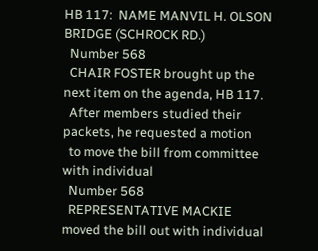HB 117:  NAME MANVIL H. OLSON BRIDGE (SCHROCK RD.)
  Number 568
  CHAIR FOSTER brought up the next item on the agenda, HB 117.
  After members studied their packets, he requested a motion
  to move the bill from committee with individual
  Number 568
  REPRESENTATIVE MACKIE moved the bill out with individual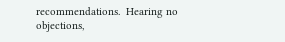recommendations.  Hearing no objections,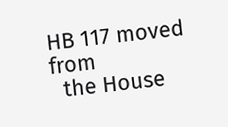HB 117 moved from
  the House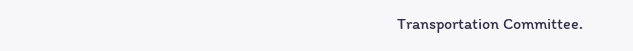Transportation Committee.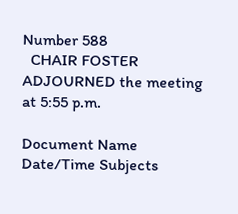Number 588
  CHAIR FOSTER ADJOURNED the meeting at 5:55 p.m.

Document Name Date/Time Subjects